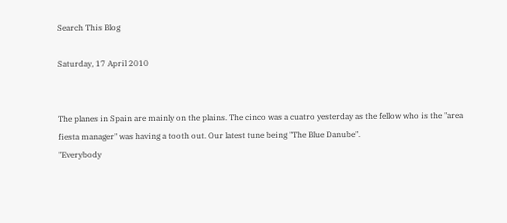Search This Blog

Saturday, 17 April 2010


The planes in Spain are mainly on the plains. The cinco was a cuatro yesterday as the fellow who is the "area fiesta manager" was having a tooth out. Our latest tune being "The Blue Danube".
"Everybody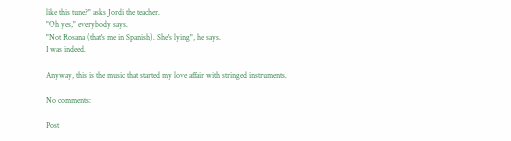like this tune?" asks Jordi the teacher.
"Oh yes," everybody says.
"Not Rosana (that's me in Spanish). She's lying", he says.
I was indeed.

Anyway, this is the music that started my love affair with stringed instruments.

No comments:

Post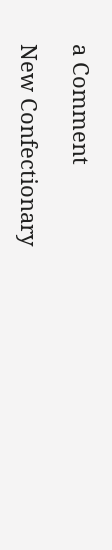a Comment

New Confectionary